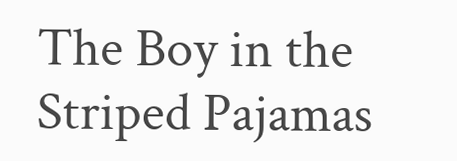The Boy in the Striped Pajamas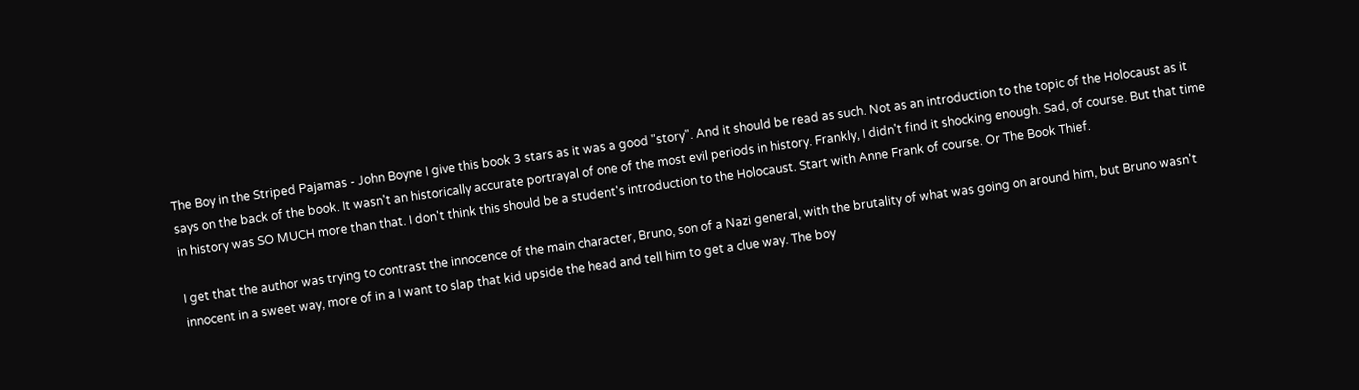The Boy in the Striped Pajamas - John Boyne I give this book 3 stars as it was a good "story". And it should be read as such. Not as an introduction to the topic of the Holocaust as it says on the back of the book. It wasn't an historically accurate portrayal of one of the most evil periods in history. Frankly, I didn't find it shocking enough. Sad, of course. But that time in history was SO MUCH more than that. I don't think this should be a student's introduction to the Holocaust. Start with Anne Frank of course. Or The Book Thief.

I get that the author was trying to contrast the innocence of the main character, Bruno, son of a Nazi general, with the brutality of what was going on around him, but Bruno wasn't innocent in a sweet way, more of in a I want to slap that kid upside the head and tell him to get a clue way. The boy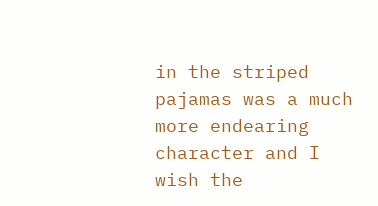in the striped pajamas was a much more endearing character and I wish the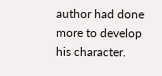author had done more to develop his character.